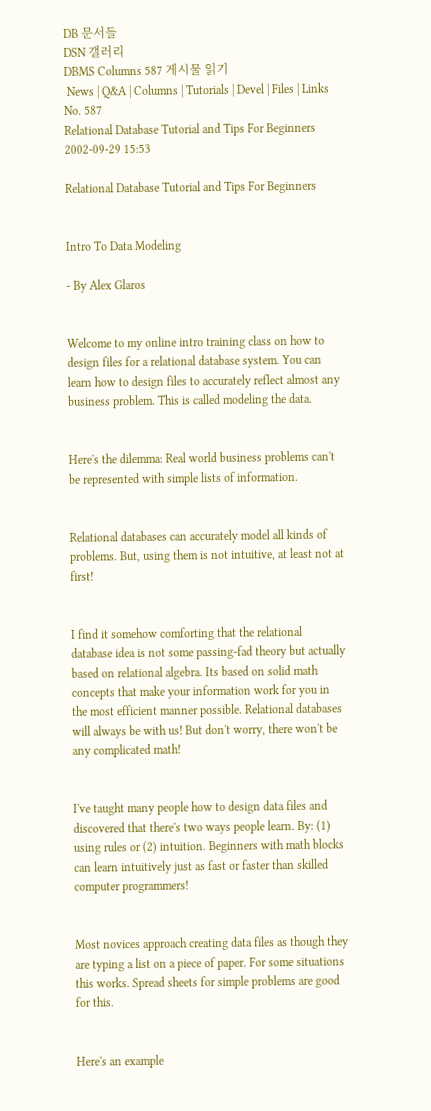DB 문서들
DSN 갤러리
DBMS Columns 587 게시물 읽기
 News | Q&A | Columns | Tutorials | Devel | Files | Links
No. 587
Relational Database Tutorial and Tips For Beginners
2002-09-29 15:53

Relational Database Tutorial and Tips For Beginners


Intro To Data Modeling

- By Alex Glaros


Welcome to my online intro training class on how to design files for a relational database system. You can learn how to design files to accurately reflect almost any business problem. This is called modeling the data.


Here's the dilemma: Real world business problems can't be represented with simple lists of information.


Relational databases can accurately model all kinds of problems. But, using them is not intuitive, at least not at first!


I find it somehow comforting that the relational database idea is not some passing-fad theory but actually based on relational algebra. Its based on solid math concepts that make your information work for you in the most efficient manner possible. Relational databases will always be with us! But don't worry, there won't be any complicated math!


I've taught many people how to design data files and discovered that there's two ways people learn. By: (1) using rules or (2) intuition. Beginners with math blocks can learn intuitively just as fast or faster than skilled computer programmers!


Most novices approach creating data files as though they are typing a list on a piece of paper. For some situations this works. Spread sheets for simple problems are good for this.


Here's an example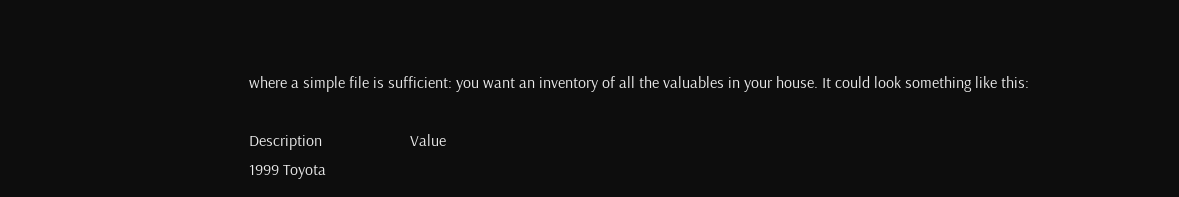where a simple file is sufficient: you want an inventory of all the valuables in your house. It could look something like this:

Description                      Value
1999 Toyota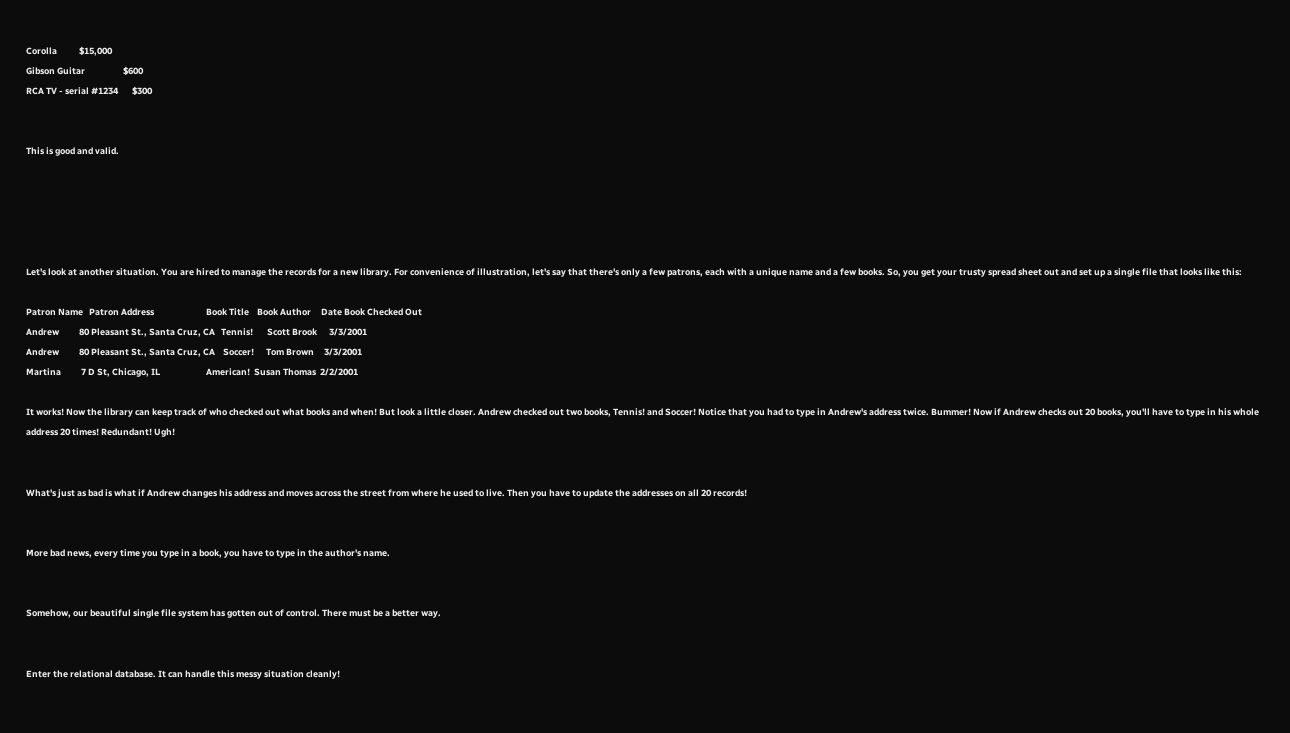Corolla           $15,000
Gibson Guitar                   $600
RCA TV - serial #1234       $300


This is good and valid.





Let's look at another situation. You are hired to manage the records for a new library. For convenience of illustration, let's say that there's only a few patrons, each with a unique name and a few books. So, you get your trusty spread sheet out and set up a single file that looks like this:

Patron Name   Patron Address                          Book Title    Book Author     Date Book Checked Out
Andrew          80 Pleasant St., Santa Cruz, CA   Tennis!       Scott Brook      3/3/2001
Andrew          80 Pleasant St., Santa Cruz, CA    Soccer!      Tom Brown     3/3/2001
Martina          7 D St, Chicago, IL                       American!  Susan Thomas  2/2/2001

It works! Now the library can keep track of who checked out what books and when! But look a little closer. Andrew checked out two books, Tennis! and Soccer! Notice that you had to type in Andrew's address twice. Bummer! Now if Andrew checks out 20 books, you'll have to type in his whole address 20 times! Redundant! Ugh!


What's just as bad is what if Andrew changes his address and moves across the street from where he used to live. Then you have to update the addresses on all 20 records!


More bad news, every time you type in a book, you have to type in the author's name.


Somehow, our beautiful single file system has gotten out of control. There must be a better way.


Enter the relational database. It can handle this messy situation cleanly!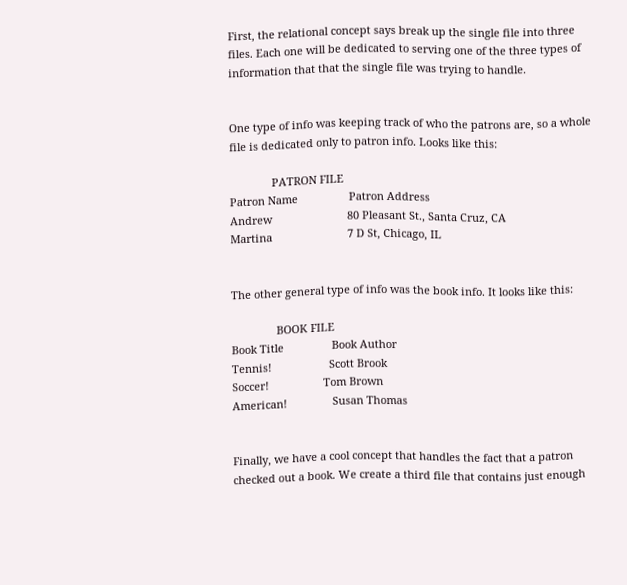First, the relational concept says break up the single file into three files. Each one will be dedicated to serving one of the three types of information that that the single file was trying to handle.


One type of info was keeping track of who the patrons are, so a whole file is dedicated only to patron info. Looks like this:

              PATRON FILE
Patron Name                 Patron Address
Andrew                         80 Pleasant St., Santa Cruz, CA
Martina                         7 D St, Chicago, IL


The other general type of info was the book info. It looks like this:

               BOOK FILE
Book Title                Book Author
Tennis!                   Scott Brook
Soccer!                  Tom Brown
American!               Susan Thomas


Finally, we have a cool concept that handles the fact that a patron checked out a book. We create a third file that contains just enough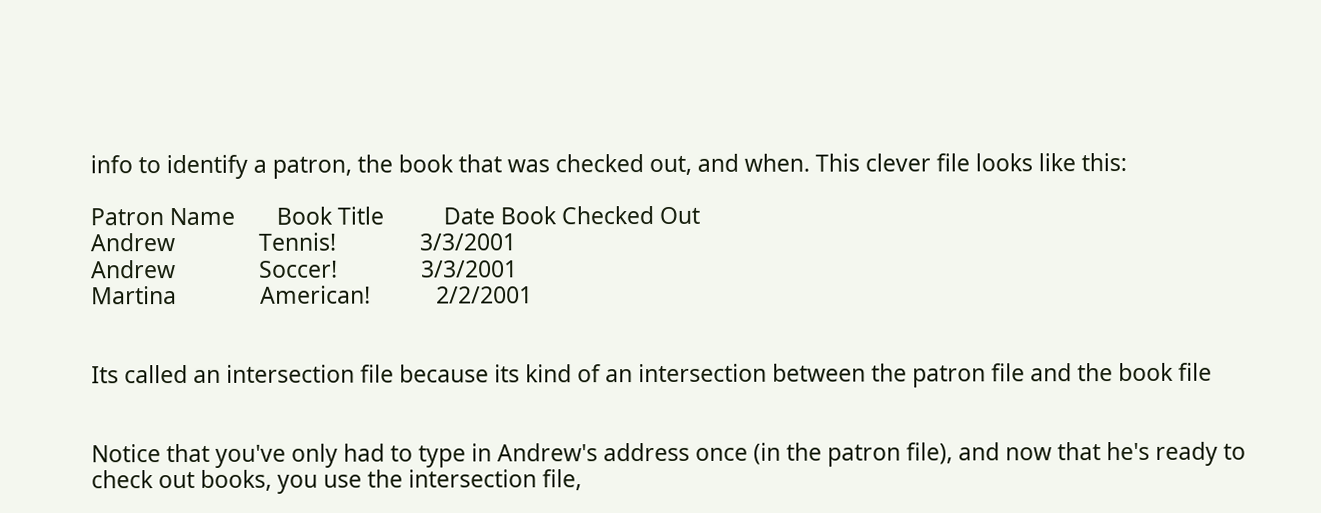info to identify a patron, the book that was checked out, and when. This clever file looks like this:

Patron Name       Book Title          Date Book Checked Out
Andrew              Tennis!              3/3/2001
Andrew              Soccer!              3/3/2001
Martina              American!           2/2/2001


Its called an intersection file because its kind of an intersection between the patron file and the book file


Notice that you've only had to type in Andrew's address once (in the patron file), and now that he's ready to check out books, you use the intersection file,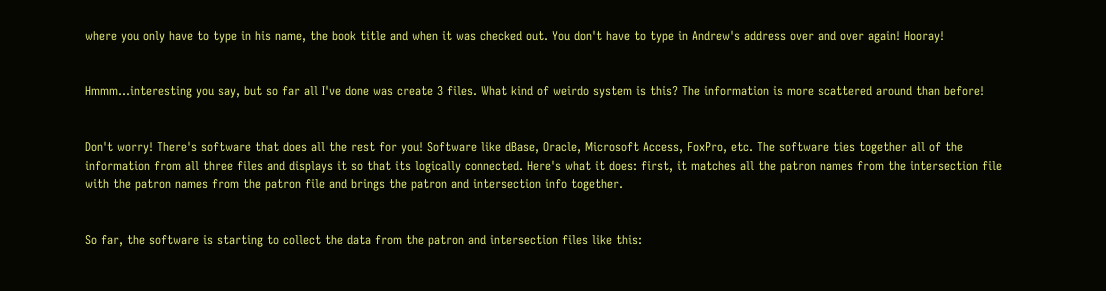where you only have to type in his name, the book title and when it was checked out. You don't have to type in Andrew's address over and over again! Hooray!


Hmmm...interesting you say, but so far all I've done was create 3 files. What kind of weirdo system is this? The information is more scattered around than before!


Don't worry! There's software that does all the rest for you! Software like dBase, Oracle, Microsoft Access, FoxPro, etc. The software ties together all of the information from all three files and displays it so that its logically connected. Here's what it does: first, it matches all the patron names from the intersection file with the patron names from the patron file and brings the patron and intersection info together.


So far, the software is starting to collect the data from the patron and intersection files like this: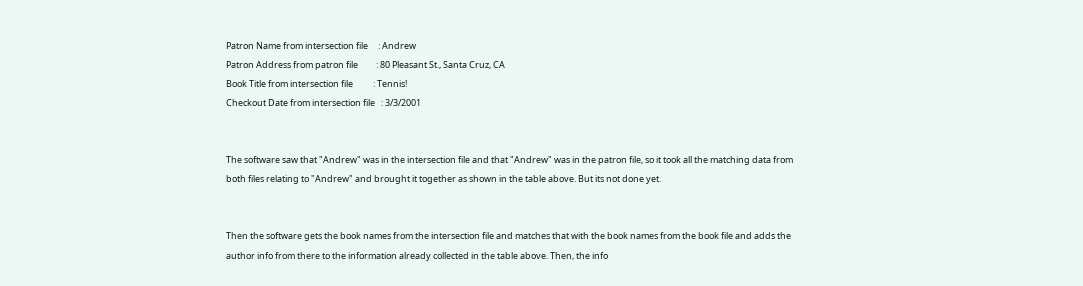Patron Name from intersection file     : Andrew
Patron Address from patron file         : 80 Pleasant St., Santa Cruz, CA
Book Title from intersection file          : Tennis!
Checkout Date from intersection file   : 3/3/2001


The software saw that "Andrew" was in the intersection file and that "Andrew" was in the patron file, so it took all the matching data from both files relating to "Andrew" and brought it together as shown in the table above. But its not done yet.


Then the software gets the book names from the intersection file and matches that with the book names from the book file and adds the author info from there to the information already collected in the table above. Then, the info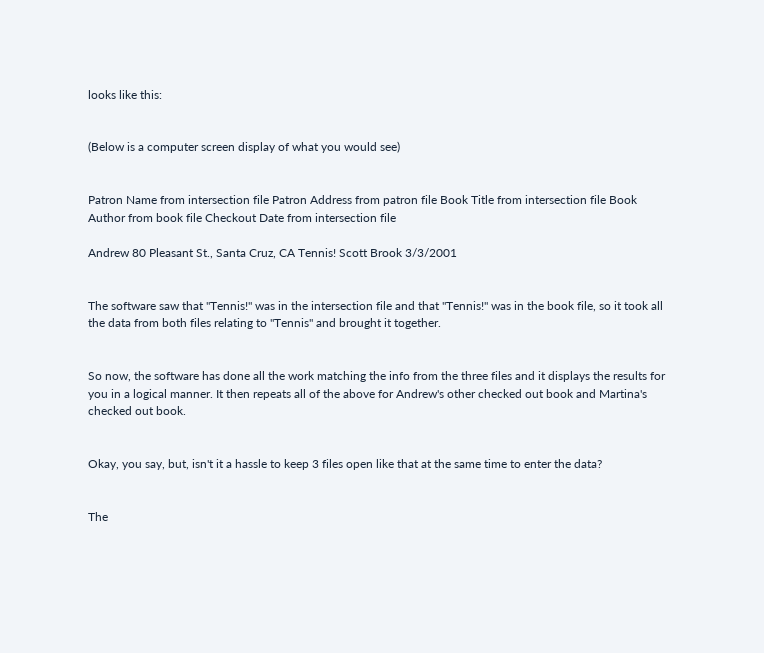looks like this:


(Below is a computer screen display of what you would see)


Patron Name from intersection file Patron Address from patron file Book Title from intersection file Book Author from book file Checkout Date from intersection file

Andrew 80 Pleasant St., Santa Cruz, CA Tennis! Scott Brook 3/3/2001


The software saw that "Tennis!" was in the intersection file and that "Tennis!" was in the book file, so it took all the data from both files relating to "Tennis" and brought it together.


So now, the software has done all the work matching the info from the three files and it displays the results for you in a logical manner. It then repeats all of the above for Andrew's other checked out book and Martina's checked out book.


Okay, you say, but, isn't it a hassle to keep 3 files open like that at the same time to enter the data?


The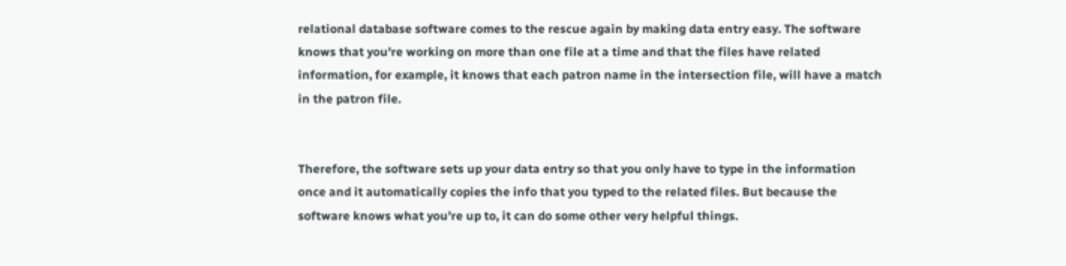relational database software comes to the rescue again by making data entry easy. The software knows that you're working on more than one file at a time and that the files have related information, for example, it knows that each patron name in the intersection file, will have a match in the patron file.


Therefore, the software sets up your data entry so that you only have to type in the information once and it automatically copies the info that you typed to the related files. But because the software knows what you're up to, it can do some other very helpful things.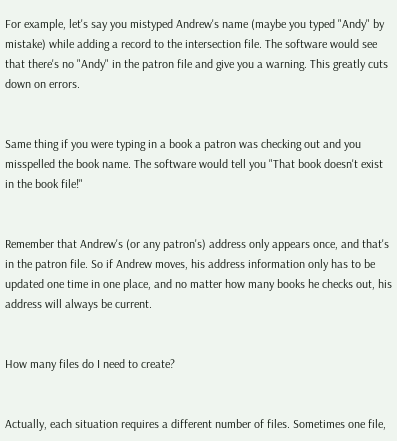For example, let's say you mistyped Andrew's name (maybe you typed "Andy" by mistake) while adding a record to the intersection file. The software would see that there's no "Andy" in the patron file and give you a warning. This greatly cuts down on errors.


Same thing if you were typing in a book a patron was checking out and you misspelled the book name. The software would tell you "That book doesn't exist in the book file!"


Remember that Andrew's (or any patron's) address only appears once, and that's in the patron file. So if Andrew moves, his address information only has to be updated one time in one place, and no matter how many books he checks out, his address will always be current.


How many files do I need to create?


Actually, each situation requires a different number of files. Sometimes one file,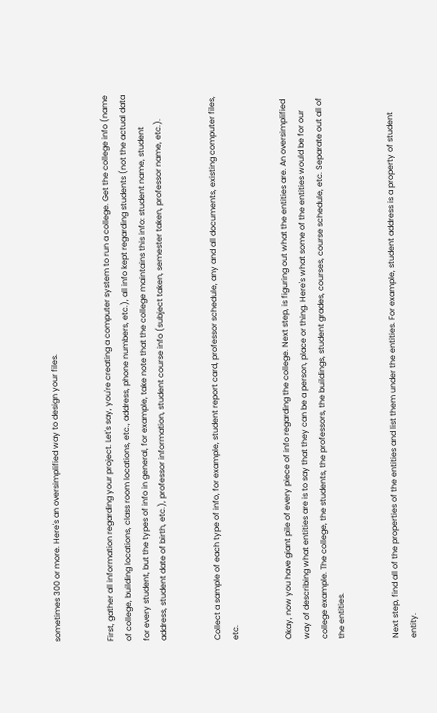sometimes 300 or more. Here's an oversimplified way to design your files.


First, gather all information regarding your project. Let's say, you're creating a computer system to run a college. Get the college info (name of college, building locations, class room locations, etc., address, phone numbers, etc.), all info kept regarding students (not the actual data for every student, but the types of info in general, for example, take note that the college maintains this info: student name, student address, student date of birth, etc.), professor information, student course info (subject taken, semester taken, professor name, etc.).


Collect a sample of each type of info, for example, student report card, professor schedule, any and all documents, existing computer files, etc.


Okay, now you have giant pile of every piece of info regarding the college. Next step, is figuring out what the entities are. An oversimplified way of describing what entities are is to say that they can be a person, place or thing. Here's what some of the entities would be for our college example. The college, the students, the professors, the buildings, student grades, courses, course schedule, etc. Separate out all of the entities.


Next step, find all of the properties of the entities and list them under the entities. For example, student address is a property of student entity.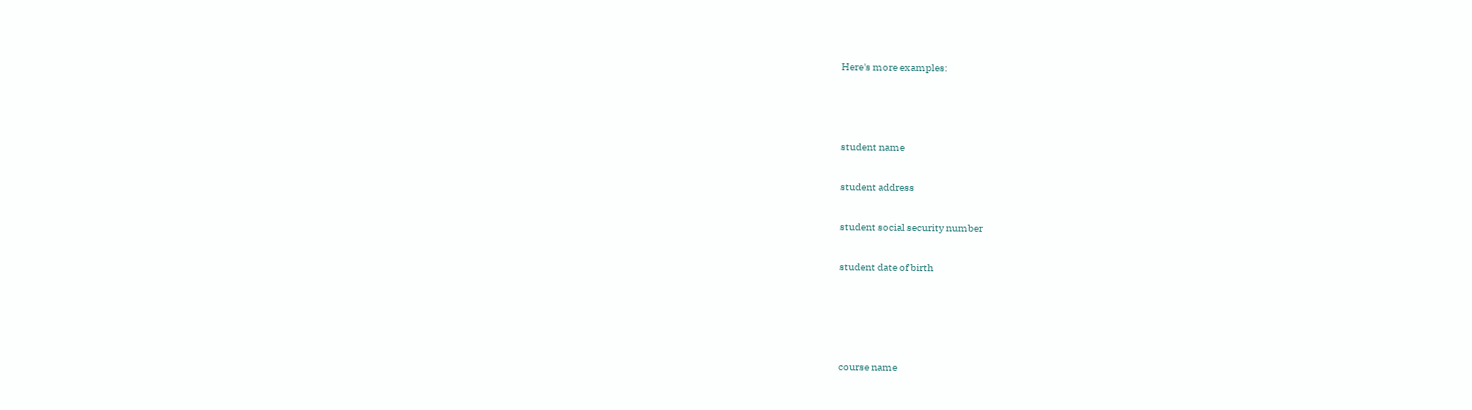Here's more examples:



student name

student address

student social security number

student date of birth




course name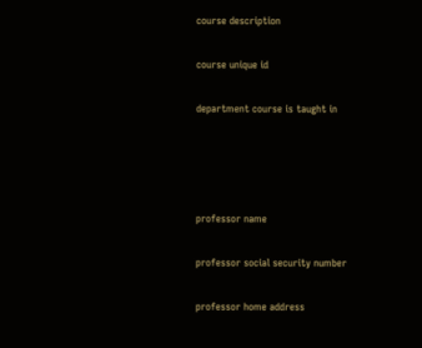course description

course unique id

department course is taught in




professor name

professor social security number

professor home address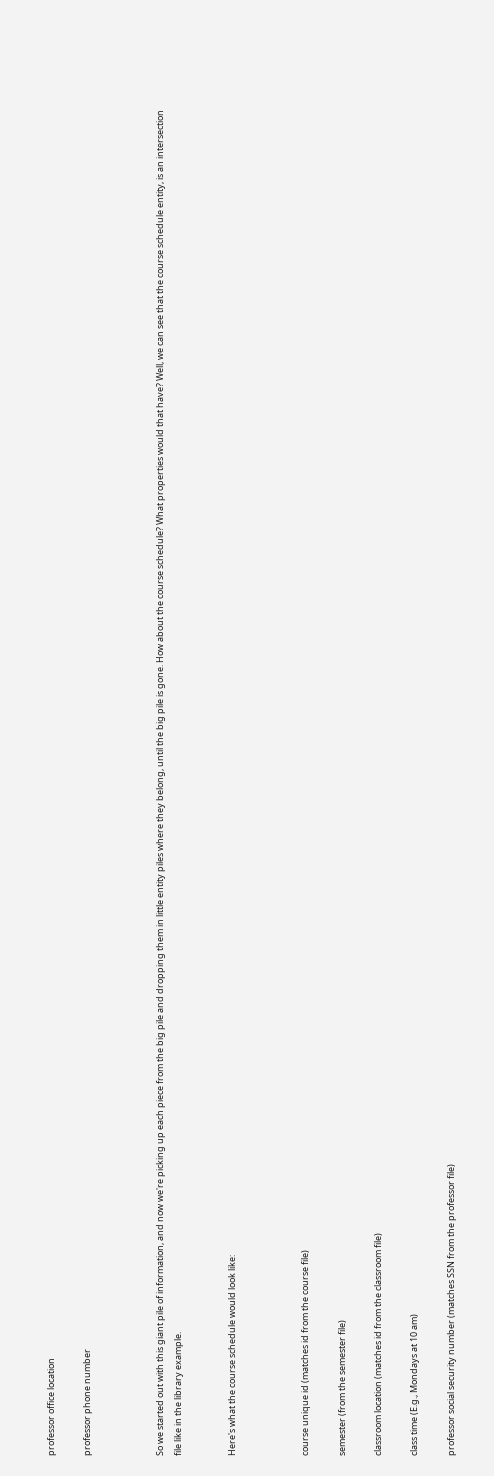professor office location

professor phone number



So we started out with this giant pile of information, and now we're picking up each piece from the big pile and dropping them in little entity piles where they belong, until the big pile is gone. How about the course schedule? What properties would that have? Well, we can see that the course schedule entity, is an intersection file like in the library example.


Here's what the course schedule would look like:



course unique id (matches id from the course file)

semester (from the semester file)

classroom location (matches id from the classroom file)

class time (E.g., Mondays at 10 am)

professor social security number (matches SSN from the professor file)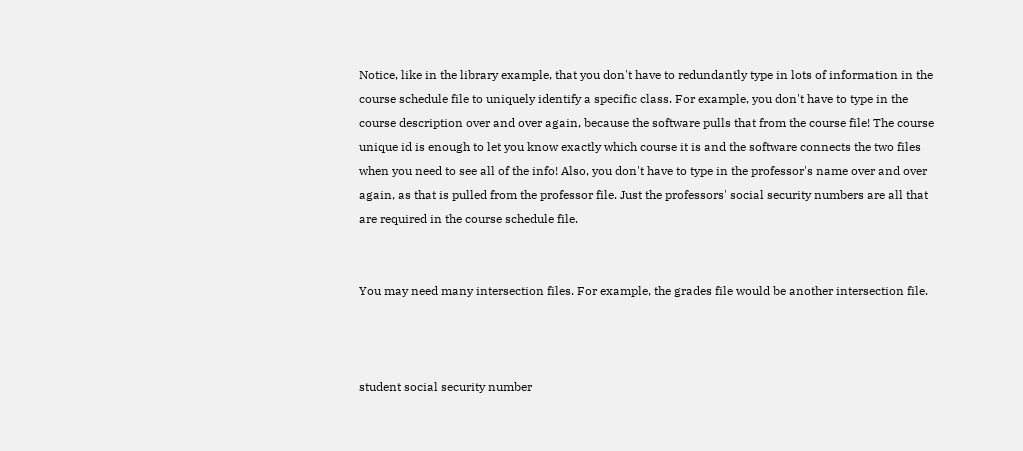Notice, like in the library example, that you don't have to redundantly type in lots of information in the course schedule file to uniquely identify a specific class. For example, you don't have to type in the course description over and over again, because the software pulls that from the course file! The course unique id is enough to let you know exactly which course it is and the software connects the two files when you need to see all of the info! Also, you don't have to type in the professor's name over and over again, as that is pulled from the professor file. Just the professors' social security numbers are all that are required in the course schedule file.


You may need many intersection files. For example, the grades file would be another intersection file.



student social security number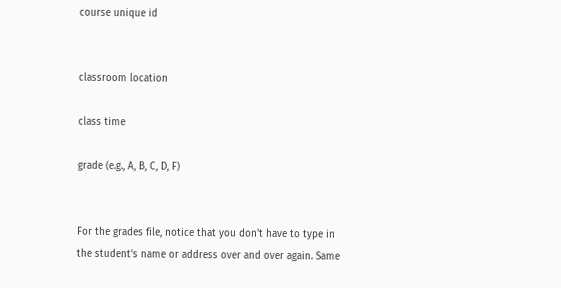course unique id


classroom location

class time

grade (e.g., A, B, C, D, F)


For the grades file, notice that you don't have to type in the student's name or address over and over again. Same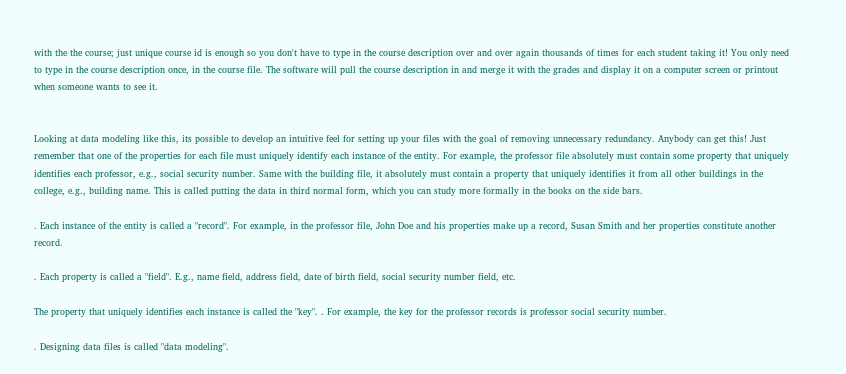with the the course; just unique course id is enough so you don't have to type in the course description over and over again thousands of times for each student taking it! You only need to type in the course description once, in the course file. The software will pull the course description in and merge it with the grades and display it on a computer screen or printout when someone wants to see it.


Looking at data modeling like this, its possible to develop an intuitive feel for setting up your files with the goal of removing unnecessary redundancy. Anybody can get this! Just remember that one of the properties for each file must uniquely identify each instance of the entity. For example, the professor file absolutely must contain some property that uniquely identifies each professor, e.g., social security number. Same with the building file, it absolutely must contain a property that uniquely identifies it from all other buildings in the college, e.g., building name. This is called putting the data in third normal form, which you can study more formally in the books on the side bars.

. Each instance of the entity is called a "record". For example, in the professor file, John Doe and his properties make up a record, Susan Smith and her properties constitute another record.

. Each property is called a "field". E.g., name field, address field, date of birth field, social security number field, etc.

The property that uniquely identifies each instance is called the "key". . For example, the key for the professor records is professor social security number.

. Designing data files is called "data modeling".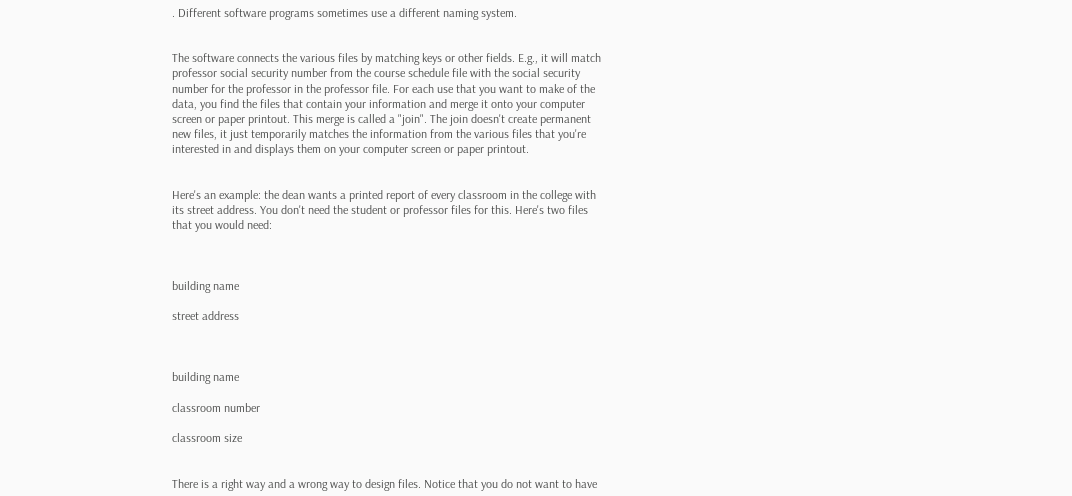. Different software programs sometimes use a different naming system.


The software connects the various files by matching keys or other fields. E.g., it will match professor social security number from the course schedule file with the social security number for the professor in the professor file. For each use that you want to make of the data, you find the files that contain your information and merge it onto your computer screen or paper printout. This merge is called a "join". The join doesn't create permanent new files, it just temporarily matches the information from the various files that you're interested in and displays them on your computer screen or paper printout.


Here's an example: the dean wants a printed report of every classroom in the college with its street address. You don't need the student or professor files for this. Here's two files that you would need:



building name

street address



building name

classroom number

classroom size


There is a right way and a wrong way to design files. Notice that you do not want to have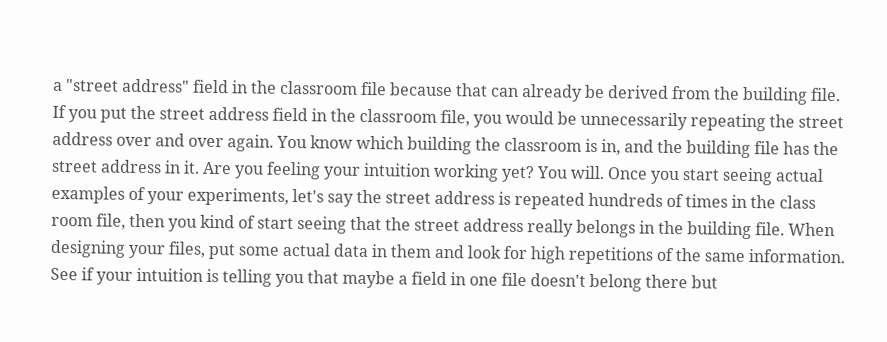a "street address" field in the classroom file because that can already be derived from the building file. If you put the street address field in the classroom file, you would be unnecessarily repeating the street address over and over again. You know which building the classroom is in, and the building file has the street address in it. Are you feeling your intuition working yet? You will. Once you start seeing actual examples of your experiments, let's say the street address is repeated hundreds of times in the class room file, then you kind of start seeing that the street address really belongs in the building file. When designing your files, put some actual data in them and look for high repetitions of the same information. See if your intuition is telling you that maybe a field in one file doesn't belong there but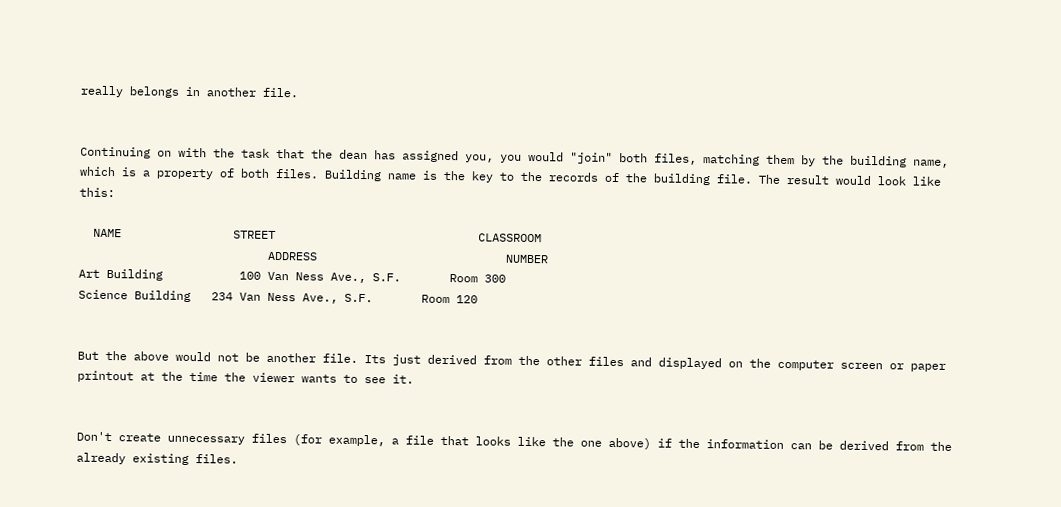really belongs in another file.


Continuing on with the task that the dean has assigned you, you would "join" both files, matching them by the building name, which is a property of both files. Building name is the key to the records of the building file. The result would look like this:

  NAME                STREET                             CLASSROOM
                           ADDRESS                           NUMBER
Art Building           100 Van Ness Ave., S.F.       Room 300
Science Building   234 Van Ness Ave., S.F.       Room 120


But the above would not be another file. Its just derived from the other files and displayed on the computer screen or paper printout at the time the viewer wants to see it.


Don't create unnecessary files (for example, a file that looks like the one above) if the information can be derived from the already existing files.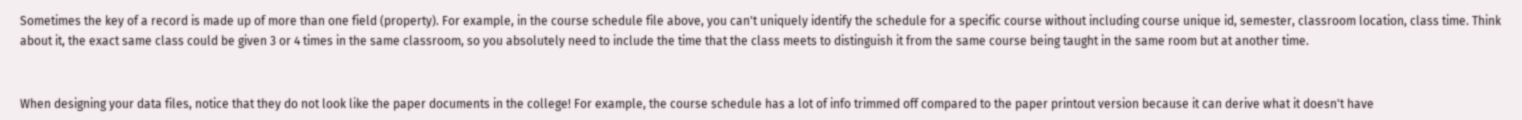Sometimes the key of a record is made up of more than one field (property). For example, in the course schedule file above, you can't uniquely identify the schedule for a specific course without including course unique id, semester, classroom location, class time. Think about it, the exact same class could be given 3 or 4 times in the same classroom, so you absolutely need to include the time that the class meets to distinguish it from the same course being taught in the same room but at another time.


When designing your data files, notice that they do not look like the paper documents in the college! For example, the course schedule has a lot of info trimmed off compared to the paper printout version because it can derive what it doesn't have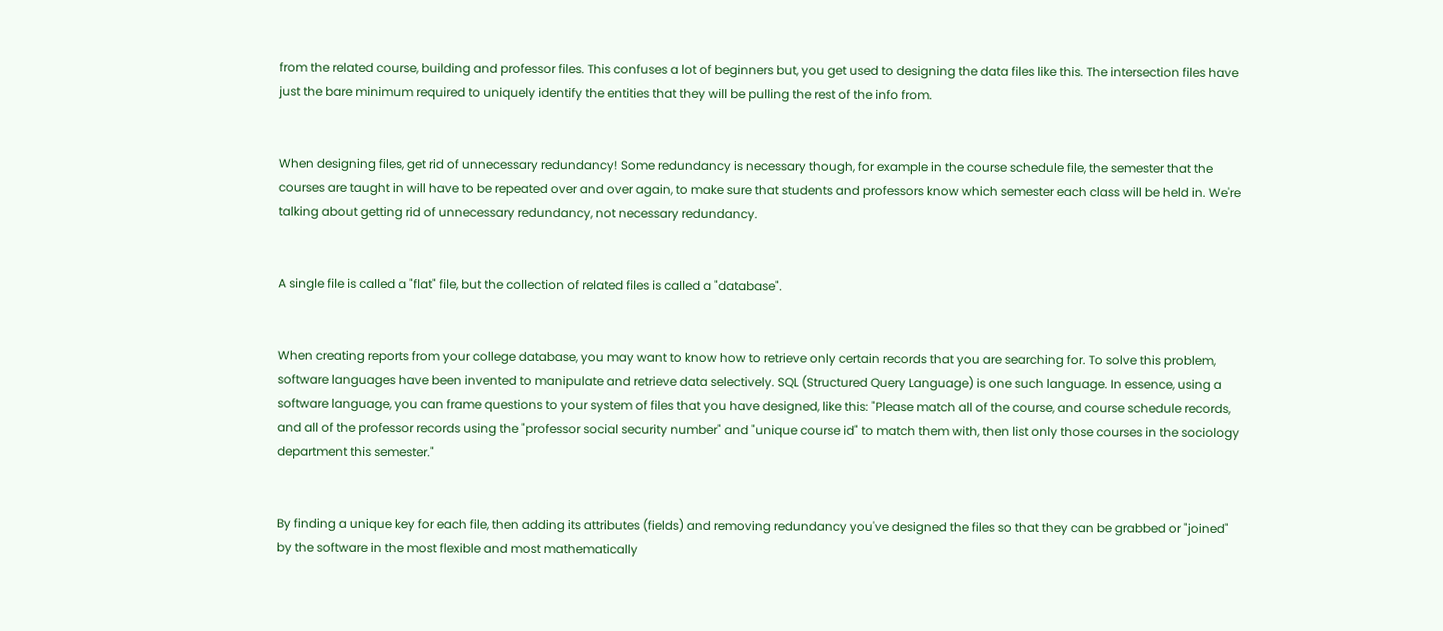from the related course, building and professor files. This confuses a lot of beginners but, you get used to designing the data files like this. The intersection files have just the bare minimum required to uniquely identify the entities that they will be pulling the rest of the info from.


When designing files, get rid of unnecessary redundancy! Some redundancy is necessary though, for example in the course schedule file, the semester that the courses are taught in will have to be repeated over and over again, to make sure that students and professors know which semester each class will be held in. We're talking about getting rid of unnecessary redundancy, not necessary redundancy.


A single file is called a "flat" file, but the collection of related files is called a "database".


When creating reports from your college database, you may want to know how to retrieve only certain records that you are searching for. To solve this problem, software languages have been invented to manipulate and retrieve data selectively. SQL (Structured Query Language) is one such language. In essence, using a software language, you can frame questions to your system of files that you have designed, like this: "Please match all of the course, and course schedule records, and all of the professor records using the "professor social security number" and "unique course id" to match them with, then list only those courses in the sociology department this semester."


By finding a unique key for each file, then adding its attributes (fields) and removing redundancy you've designed the files so that they can be grabbed or "joined" by the software in the most flexible and most mathematically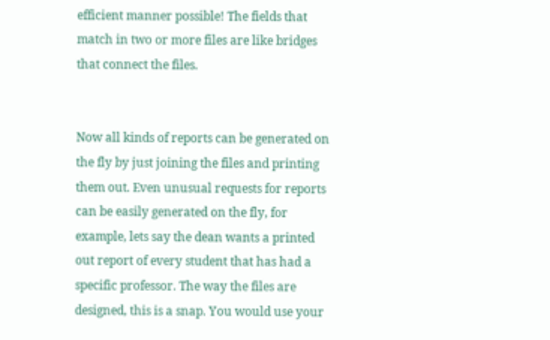efficient manner possible! The fields that match in two or more files are like bridges that connect the files.


Now all kinds of reports can be generated on the fly by just joining the files and printing them out. Even unusual requests for reports can be easily generated on the fly, for example, lets say the dean wants a printed out report of every student that has had a specific professor. The way the files are designed, this is a snap. You would use your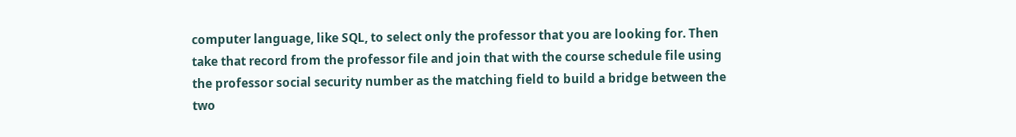computer language, like SQL, to select only the professor that you are looking for. Then take that record from the professor file and join that with the course schedule file using the professor social security number as the matching field to build a bridge between the two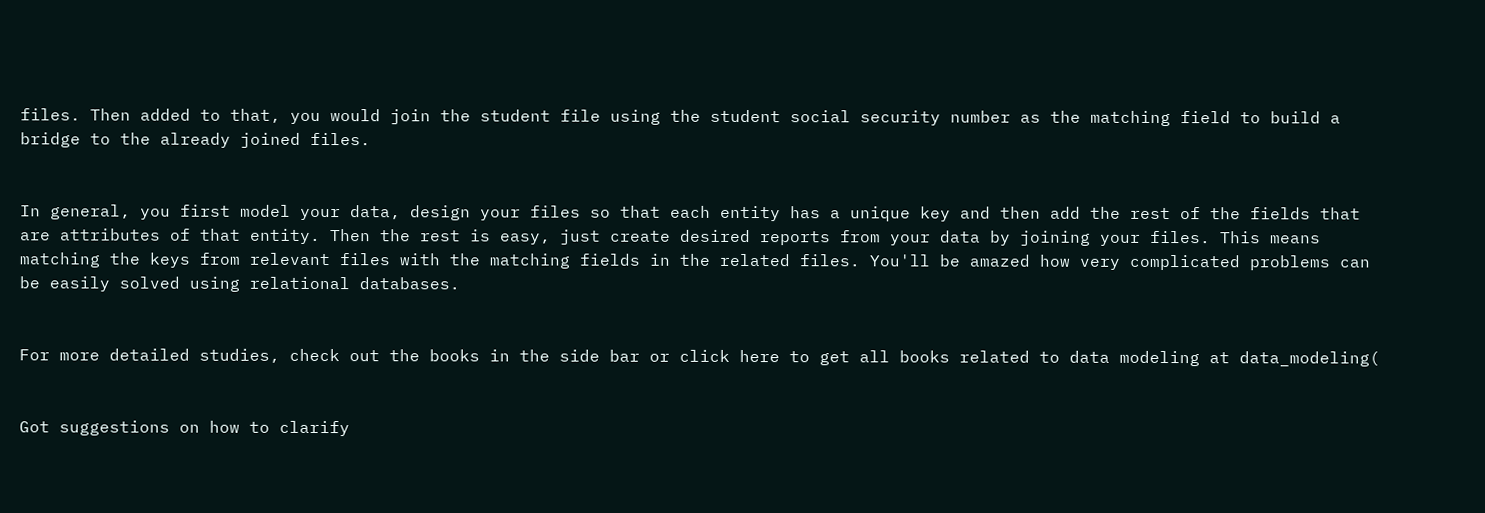files. Then added to that, you would join the student file using the student social security number as the matching field to build a bridge to the already joined files.


In general, you first model your data, design your files so that each entity has a unique key and then add the rest of the fields that are attributes of that entity. Then the rest is easy, just create desired reports from your data by joining your files. This means matching the keys from relevant files with the matching fields in the related files. You'll be amazed how very complicated problems can be easily solved using relational databases.


For more detailed studies, check out the books in the side bar or click here to get all books related to data modeling at data_modeling(


Got suggestions on how to clarify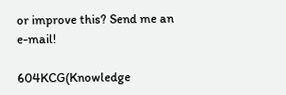or improve this? Send me an e-mail!

604KCG(Knowledge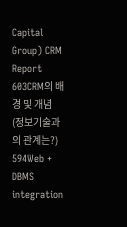Capital Group) CRM Report
603CRM의 배경 및 개념 (정보기술과의 관계는?)
594Web + DBMS integration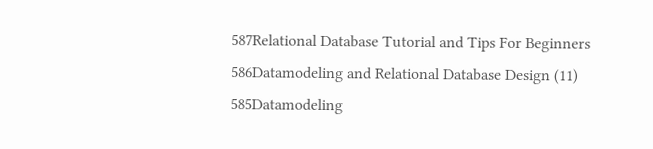587Relational Database Tutorial and Tips For Beginners
586Datamodeling and Relational Database Design (11)
585Datamodeling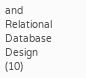and Relational Database Design (10)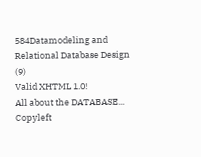584Datamodeling and Relational Database Design (9)
Valid XHTML 1.0!
All about the DATABASE... Copyleft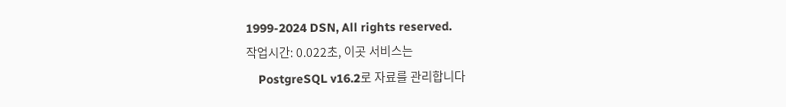1999-2024 DSN, All rights reserved.
작업시간: 0.022초, 이곳 서비스는
    PostgreSQL v16.2로 자료를 관리합니다